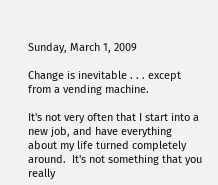Sunday, March 1, 2009

Change is inevitable . . . except from a vending machine.

It's not very often that I start into a new job, and have everything about my life turned completely around.  It's not something that you really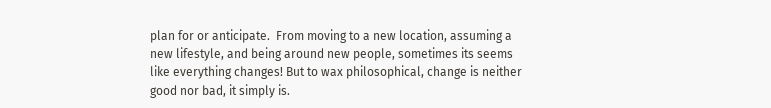plan for or anticipate.  From moving to a new location, assuming a new lifestyle, and being around new people, sometimes its seems like everything changes! But to wax philosophical, change is neither good nor bad, it simply is.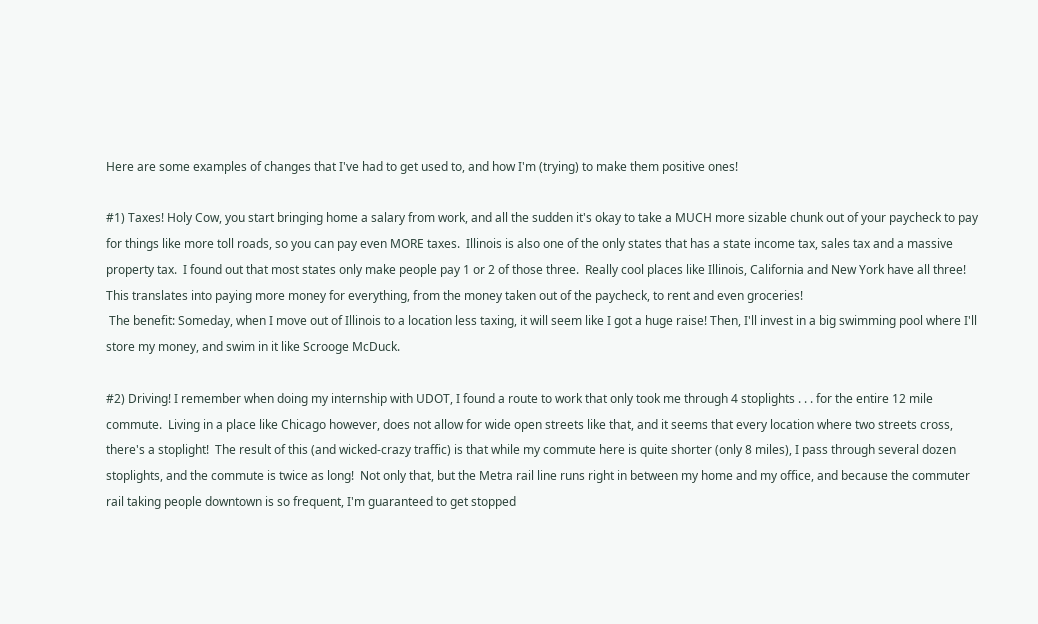Here are some examples of changes that I've had to get used to, and how I'm (trying) to make them positive ones!

#1) Taxes! Holy Cow, you start bringing home a salary from work, and all the sudden it's okay to take a MUCH more sizable chunk out of your paycheck to pay for things like more toll roads, so you can pay even MORE taxes.  Illinois is also one of the only states that has a state income tax, sales tax and a massive property tax.  I found out that most states only make people pay 1 or 2 of those three.  Really cool places like Illinois, California and New York have all three! This translates into paying more money for everything, from the money taken out of the paycheck, to rent and even groceries!
 The benefit: Someday, when I move out of Illinois to a location less taxing, it will seem like I got a huge raise! Then, I'll invest in a big swimming pool where I'll store my money, and swim in it like Scrooge McDuck.

#2) Driving! I remember when doing my internship with UDOT, I found a route to work that only took me through 4 stoplights . . . for the entire 12 mile commute.  Living in a place like Chicago however, does not allow for wide open streets like that, and it seems that every location where two streets cross, there's a stoplight!  The result of this (and wicked-crazy traffic) is that while my commute here is quite shorter (only 8 miles), I pass through several dozen stoplights, and the commute is twice as long!  Not only that, but the Metra rail line runs right in between my home and my office, and because the commuter rail taking people downtown is so frequent, I'm guaranteed to get stopped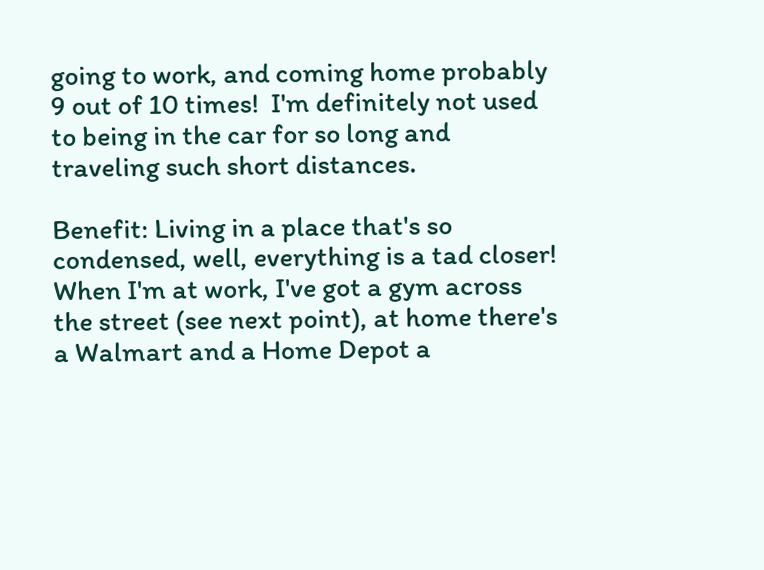going to work, and coming home probably 9 out of 10 times!  I'm definitely not used to being in the car for so long and traveling such short distances.

Benefit: Living in a place that's so condensed, well, everything is a tad closer! When I'm at work, I've got a gym across the street (see next point), at home there's a Walmart and a Home Depot a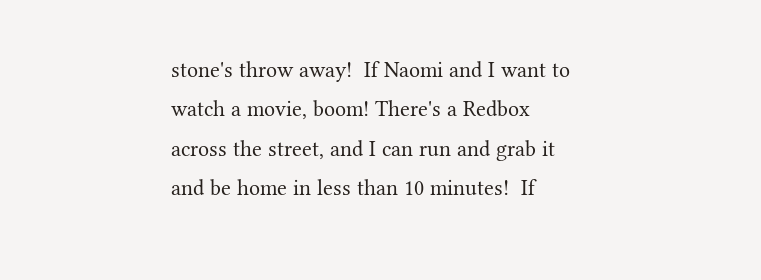stone's throw away!  If Naomi and I want to watch a movie, boom! There's a Redbox across the street, and I can run and grab it and be home in less than 10 minutes!  If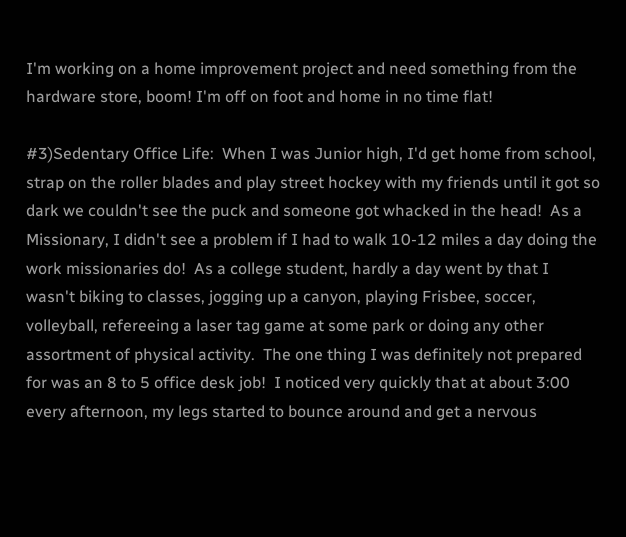I'm working on a home improvement project and need something from the hardware store, boom! I'm off on foot and home in no time flat!

#3)Sedentary Office Life:  When I was Junior high, I'd get home from school, strap on the roller blades and play street hockey with my friends until it got so dark we couldn't see the puck and someone got whacked in the head!  As a Missionary, I didn't see a problem if I had to walk 10-12 miles a day doing the work missionaries do!  As a college student, hardly a day went by that I wasn't biking to classes, jogging up a canyon, playing Frisbee, soccer, volleyball, refereeing a laser tag game at some park or doing any other assortment of physical activity.  The one thing I was definitely not prepared for was an 8 to 5 office desk job!  I noticed very quickly that at about 3:00 every afternoon, my legs started to bounce around and get a nervous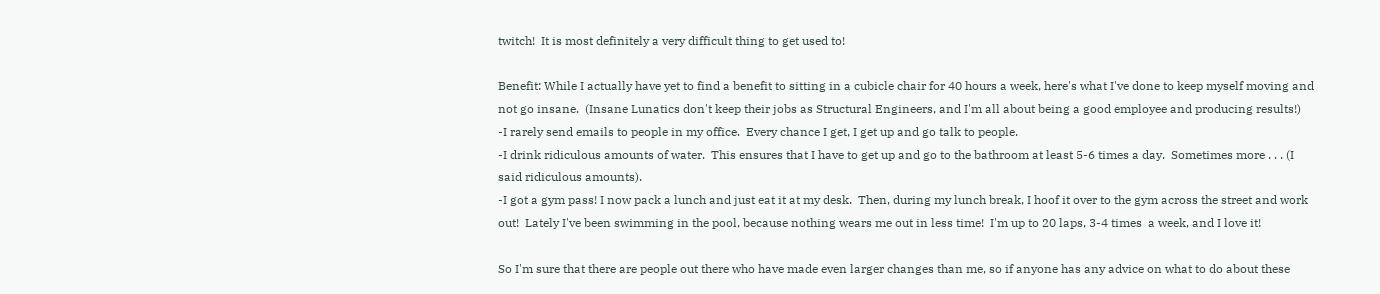twitch!  It is most definitely a very difficult thing to get used to!

Benefit: While I actually have yet to find a benefit to sitting in a cubicle chair for 40 hours a week, here's what I've done to keep myself moving and not go insane.  (Insane Lunatics don't keep their jobs as Structural Engineers, and I'm all about being a good employee and producing results!)
-I rarely send emails to people in my office.  Every chance I get, I get up and go talk to people.
-I drink ridiculous amounts of water.  This ensures that I have to get up and go to the bathroom at least 5-6 times a day.  Sometimes more . . . (I said ridiculous amounts).
-I got a gym pass! I now pack a lunch and just eat it at my desk.  Then, during my lunch break, I hoof it over to the gym across the street and work out!  Lately I've been swimming in the pool, because nothing wears me out in less time!  I'm up to 20 laps, 3-4 times  a week, and I love it!

So I'm sure that there are people out there who have made even larger changes than me, so if anyone has any advice on what to do about these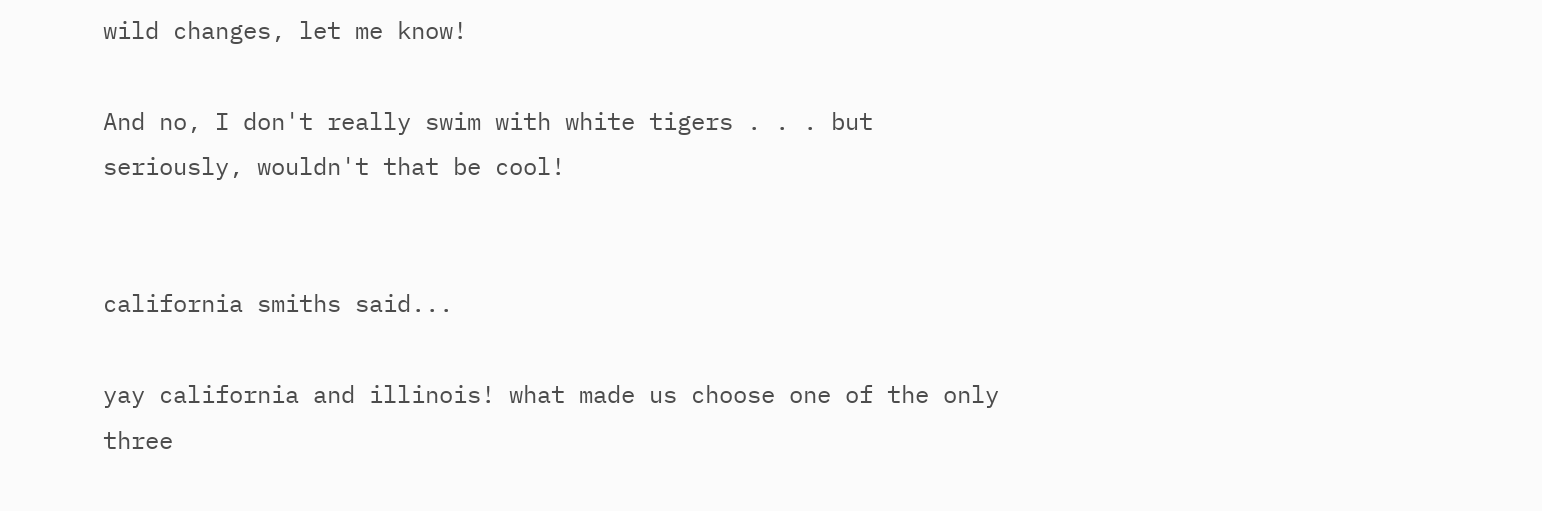wild changes, let me know!

And no, I don't really swim with white tigers . . . but seriously, wouldn't that be cool!


california smiths said...

yay california and illinois! what made us choose one of the only three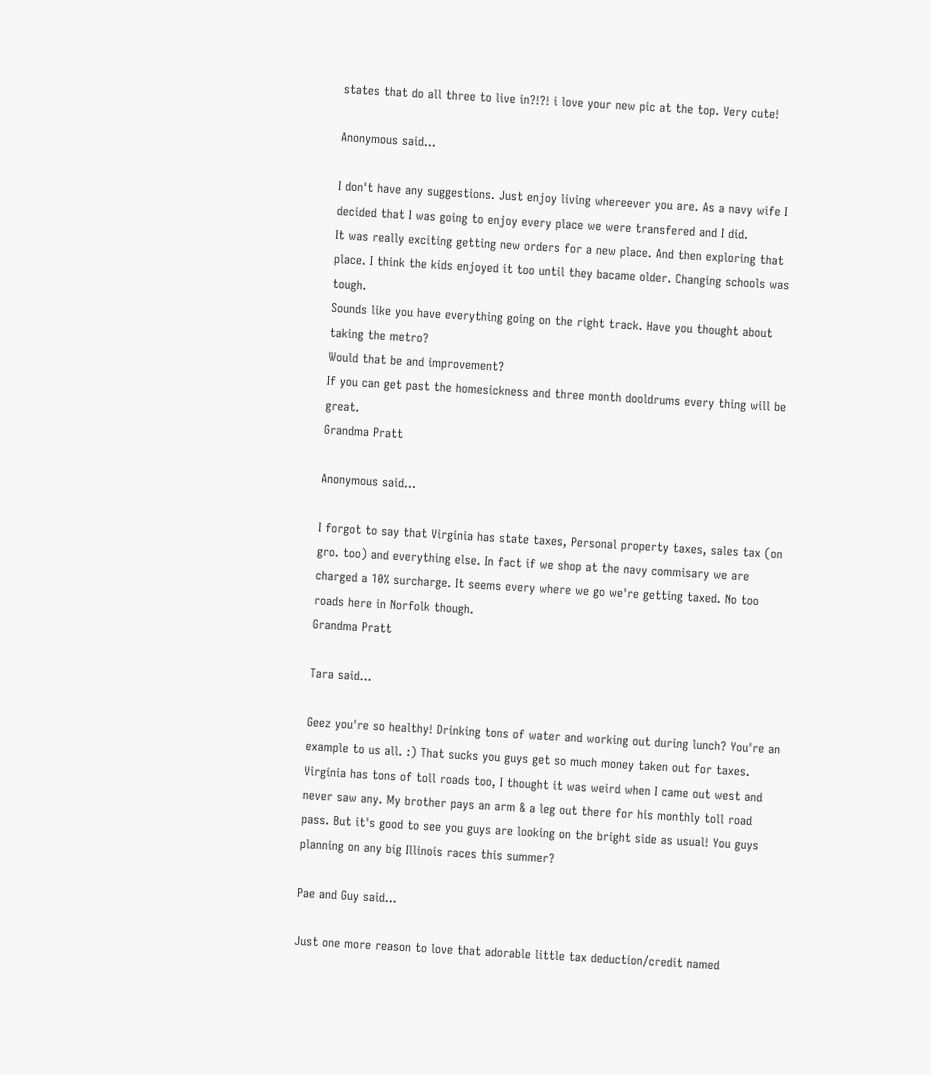states that do all three to live in?!?! i love your new pic at the top. Very cute!

Anonymous said...

I don't have any suggestions. Just enjoy living whereever you are. As a navy wife I decided that I was going to enjoy every place we were transfered and I did.
It was really exciting getting new orders for a new place. And then exploring that place. I think the kids enjoyed it too until they bacame older. Changing schools was tough.
Sounds like you have everything going on the right track. Have you thought about taking the metro?
Would that be and improvement?
If you can get past the homesickness and three month dooldrums every thing will be great.
Grandma Pratt

Anonymous said...

I forgot to say that Virginia has state taxes, Personal property taxes, sales tax (on gro. too) and everything else. In fact if we shop at the navy commisary we are charged a 10% surcharge. It seems every where we go we're getting taxed. No too roads here in Norfolk though.
Grandma Pratt

Tara said...

Geez you're so healthy! Drinking tons of water and working out during lunch? You're an example to us all. :) That sucks you guys get so much money taken out for taxes. Virginia has tons of toll roads too, I thought it was weird when I came out west and never saw any. My brother pays an arm & a leg out there for his monthly toll road pass. But it's good to see you guys are looking on the bright side as usual! You guys planning on any big Illinois races this summer?

Pae and Guy said...

Just one more reason to love that adorable little tax deduction/credit named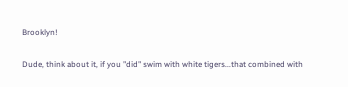Brooklyn!

Dude, think about it, if you "did" swim with white tigers...that combined with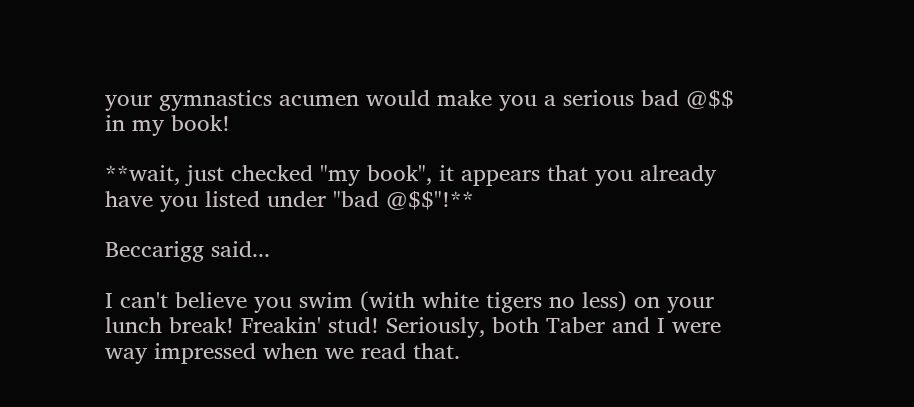your gymnastics acumen would make you a serious bad @$$ in my book!

**wait, just checked "my book", it appears that you already have you listed under "bad @$$"!**

Beccarigg said...

I can't believe you swim (with white tigers no less) on your lunch break! Freakin' stud! Seriously, both Taber and I were way impressed when we read that.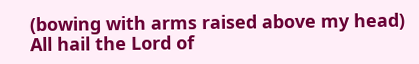(bowing with arms raised above my head) All hail the Lord of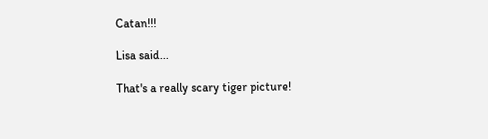Catan!!!

Lisa said...

That's a really scary tiger picture!